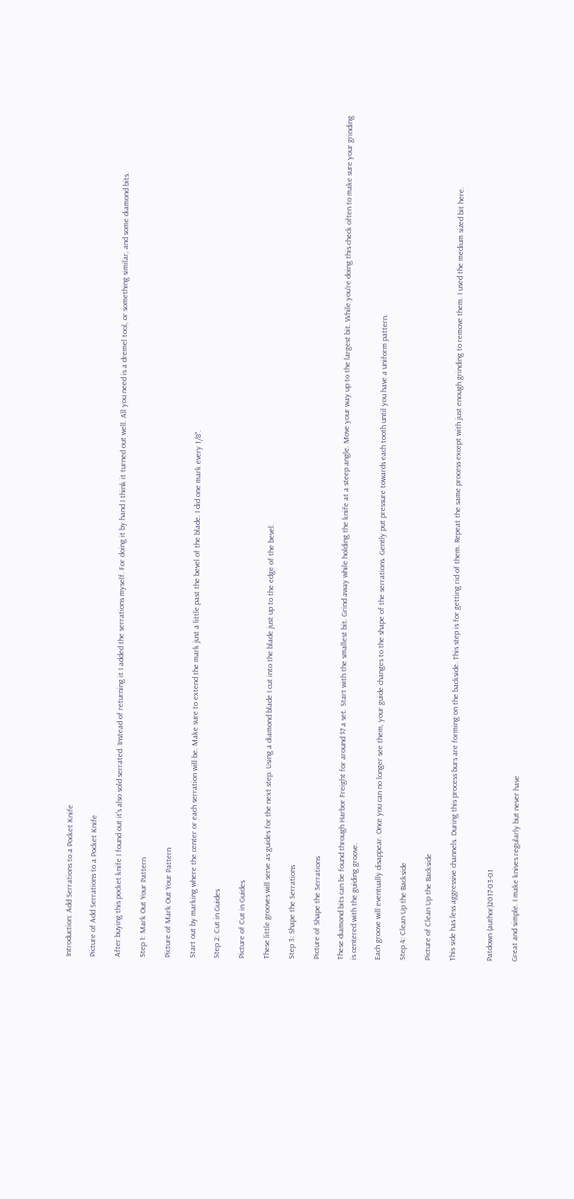Introduction: Add Serrations to a Pocket Knife

Picture of Add Serrations to a Pocket Knife

After buying this pocket knife I found out it's also sold serrated. Instead of returning it I added the serrations myself. For doing it by hand I think it turned out well. All you need is a dremel tool, or something similar, and some diamond bits.

Step 1: Mark Out Your Pattern

Picture of Mark Out Your Pattern

Start out by marking where the center or each serration will be. Make sure to extend the mark just a little past the bevel of the blade. I did one mark every 1/8".

Step 2: Cut in Guides

Picture of Cut in Guides

These little grooves will serve as guides for the next step. Using a diamond blade I cut into the blade just up to the edge of the bevel.

Step 3: Shape the Serrations

Picture of Shape the Serrations

These diamond bits can be found through Harbor Freight for around $7 a set. Start with the smallest bit. Grind away while holding the knife at a steep angle. Move your way up to the largest bit. While you're doing this check often to make sure your grinding is centered with the guiding groove.

Each groove will eventually disappear. Once you can no longer see them, your guide changes to the shape of the serrations. Gently put pressure towards each tooth until you have a uniform pattern.

Step 4: Clean Up the Backside

Picture of Clean Up the Backside

This side has less aggressive channels. During this process burs are forming on the backside. This step is for getting rid of them. Repeat the same process except with just enough grinding to remove them. I used the medium sized bit here.


Patdown (author)2017-03-01

Great and simple. I make knives regularly but never have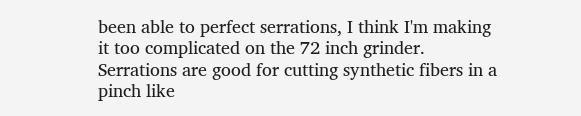been able to perfect serrations, I think I'm making it too complicated on the 72 inch grinder. Serrations are good for cutting synthetic fibers in a pinch like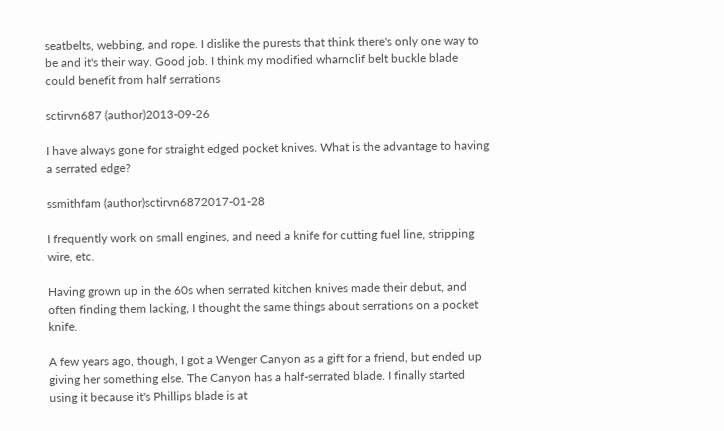seatbelts, webbing, and rope. I dislike the purests that think there's only one way to be and it's their way. Good job. I think my modified wharnclif belt buckle blade could benefit from half serrations

sctirvn687 (author)2013-09-26

I have always gone for straight edged pocket knives. What is the advantage to having a serrated edge?

ssmithfam (author)sctirvn6872017-01-28

I frequently work on small engines, and need a knife for cutting fuel line, stripping wire, etc.

Having grown up in the 60s when serrated kitchen knives made their debut, and often finding them lacking, I thought the same things about serrations on a pocket knife.

A few years ago, though, I got a Wenger Canyon as a gift for a friend, but ended up giving her something else. The Canyon has a half-serrated blade. I finally started using it because it's Phillips blade is at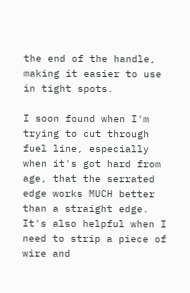the end of the handle, making it easier to use in tight spots.

I soon found when I'm trying to cut through fuel line, especially when it's got hard from age, that the serrated edge works MUCH better than a straight edge. It's also helpful when I need to strip a piece of wire and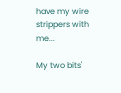have my wire strippers with me...

My two bits'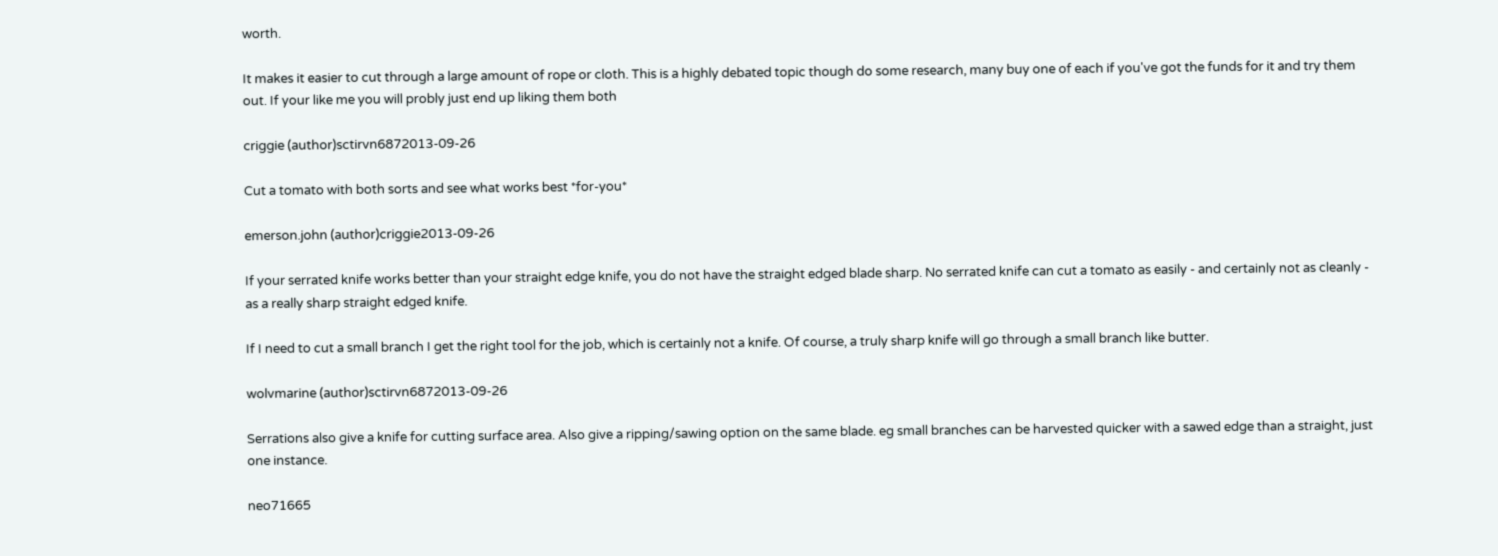worth.

It makes it easier to cut through a large amount of rope or cloth. This is a highly debated topic though do some research, many buy one of each if you've got the funds for it and try them out. If your like me you will probly just end up liking them both

criggie (author)sctirvn6872013-09-26

Cut a tomato with both sorts and see what works best *for-you*

emerson.john (author)criggie2013-09-26

If your serrated knife works better than your straight edge knife, you do not have the straight edged blade sharp. No serrated knife can cut a tomato as easily - and certainly not as cleanly - as a really sharp straight edged knife.

If I need to cut a small branch I get the right tool for the job, which is certainly not a knife. Of course, a truly sharp knife will go through a small branch like butter.

wolvmarine (author)sctirvn6872013-09-26

Serrations also give a knife for cutting surface area. Also give a ripping/sawing option on the same blade. eg small branches can be harvested quicker with a sawed edge than a straight, just one instance.

neo71665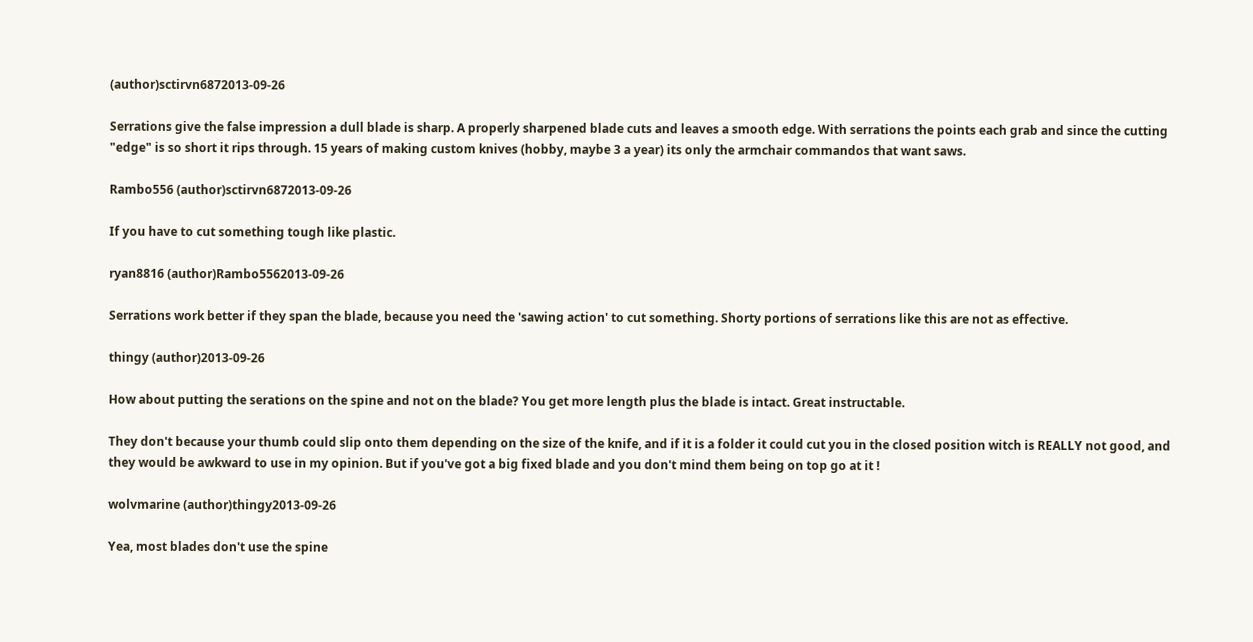(author)sctirvn6872013-09-26

Serrations give the false impression a dull blade is sharp. A properly sharpened blade cuts and leaves a smooth edge. With serrations the points each grab and since the cutting "edge" is so short it rips through. 15 years of making custom knives (hobby, maybe 3 a year) its only the armchair commandos that want saws.

Rambo556 (author)sctirvn6872013-09-26

If you have to cut something tough like plastic.

ryan8816 (author)Rambo5562013-09-26

Serrations work better if they span the blade, because you need the 'sawing action' to cut something. Shorty portions of serrations like this are not as effective.

thingy (author)2013-09-26

How about putting the serations on the spine and not on the blade? You get more length plus the blade is intact. Great instructable.

They don't because your thumb could slip onto them depending on the size of the knife, and if it is a folder it could cut you in the closed position witch is REALLY not good, and they would be awkward to use in my opinion. But if you've got a big fixed blade and you don't mind them being on top go at it !

wolvmarine (author)thingy2013-09-26

Yea, most blades don't use the spine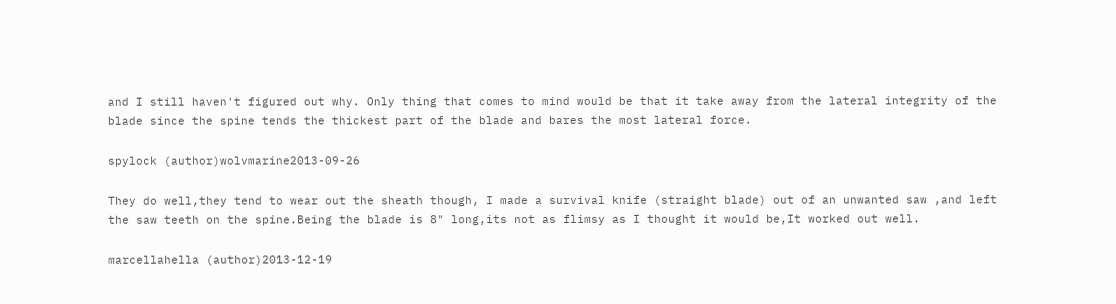and I still haven't figured out why. Only thing that comes to mind would be that it take away from the lateral integrity of the blade since the spine tends the thickest part of the blade and bares the most lateral force.

spylock (author)wolvmarine2013-09-26

They do well,they tend to wear out the sheath though, I made a survival knife (straight blade) out of an unwanted saw ,and left the saw teeth on the spine.Being the blade is 8" long,its not as flimsy as I thought it would be,It worked out well.

marcellahella (author)2013-12-19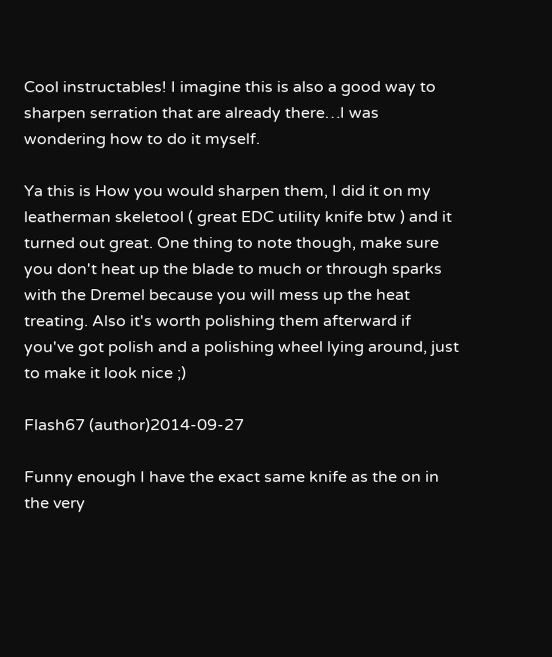Cool instructables! I imagine this is also a good way to sharpen serration that are already there…I was wondering how to do it myself.

Ya this is How you would sharpen them, I did it on my leatherman skeletool ( great EDC utility knife btw ) and it turned out great. One thing to note though, make sure you don't heat up the blade to much or through sparks with the Dremel because you will mess up the heat treating. Also it's worth polishing them afterward if you've got polish and a polishing wheel lying around, just to make it look nice ;)

Flash67 (author)2014-09-27

Funny enough I have the exact same knife as the on in the very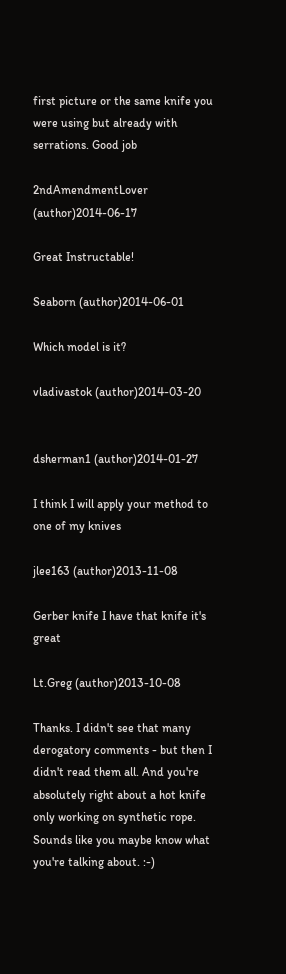first picture or the same knife you were using but already with serrations. Good job

2ndAmendmentLover (author)2014-06-17

Great Instructable!

Seaborn (author)2014-06-01

Which model is it?

vladivastok (author)2014-03-20


dsherman1 (author)2014-01-27

I think I will apply your method to one of my knives

jlee163 (author)2013-11-08

Gerber knife I have that knife it's great

Lt.Greg (author)2013-10-08

Thanks. I didn't see that many derogatory comments - but then I didn't read them all. And you're absolutely right about a hot knife only working on synthetic rope. Sounds like you maybe know what you're talking about. :-)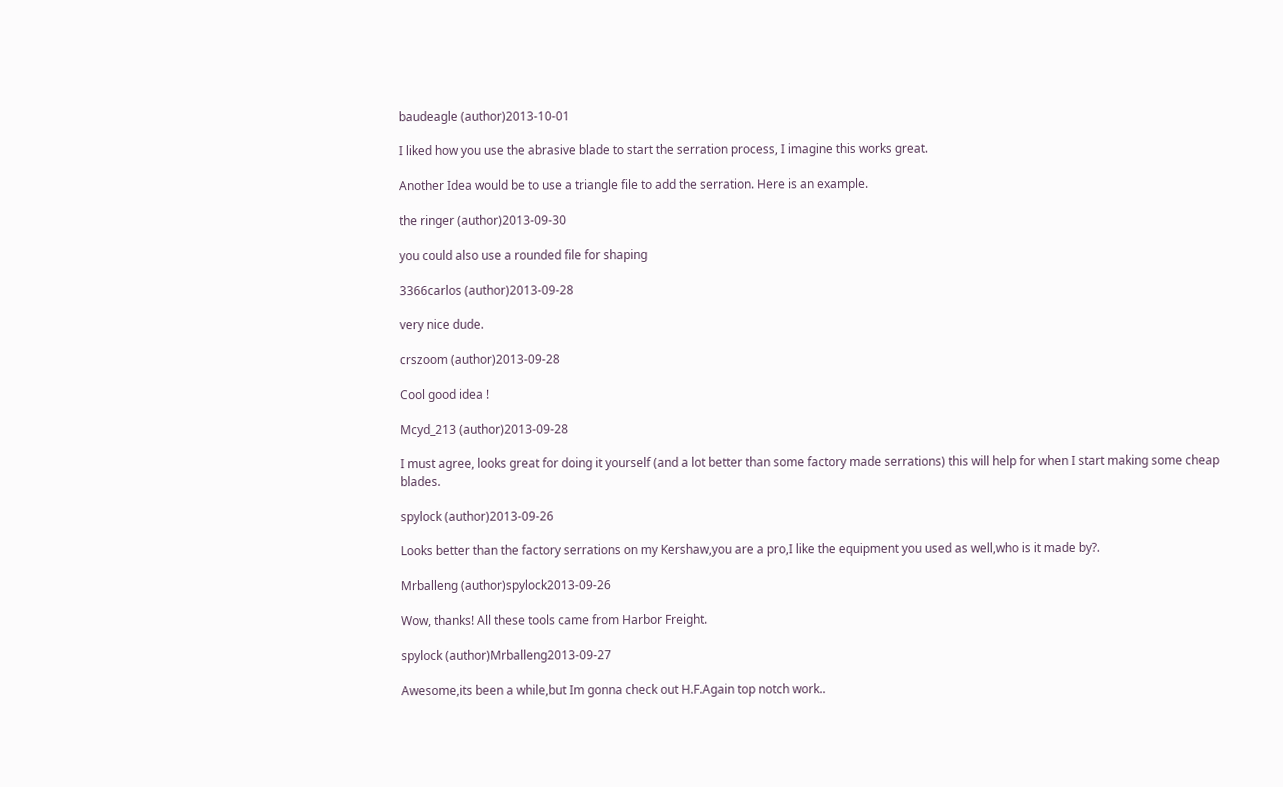baudeagle (author)2013-10-01

I liked how you use the abrasive blade to start the serration process, I imagine this works great.

Another Idea would be to use a triangle file to add the serration. Here is an example.

the ringer (author)2013-09-30

you could also use a rounded file for shaping

3366carlos (author)2013-09-28

very nice dude.

crszoom (author)2013-09-28

Cool good idea !

Mcyd_213 (author)2013-09-28

I must agree, looks great for doing it yourself (and a lot better than some factory made serrations) this will help for when I start making some cheap blades.

spylock (author)2013-09-26

Looks better than the factory serrations on my Kershaw,you are a pro,I like the equipment you used as well,who is it made by?.

Mrballeng (author)spylock2013-09-26

Wow, thanks! All these tools came from Harbor Freight.

spylock (author)Mrballeng2013-09-27

Awesome,its been a while,but Im gonna check out H.F.Again top notch work..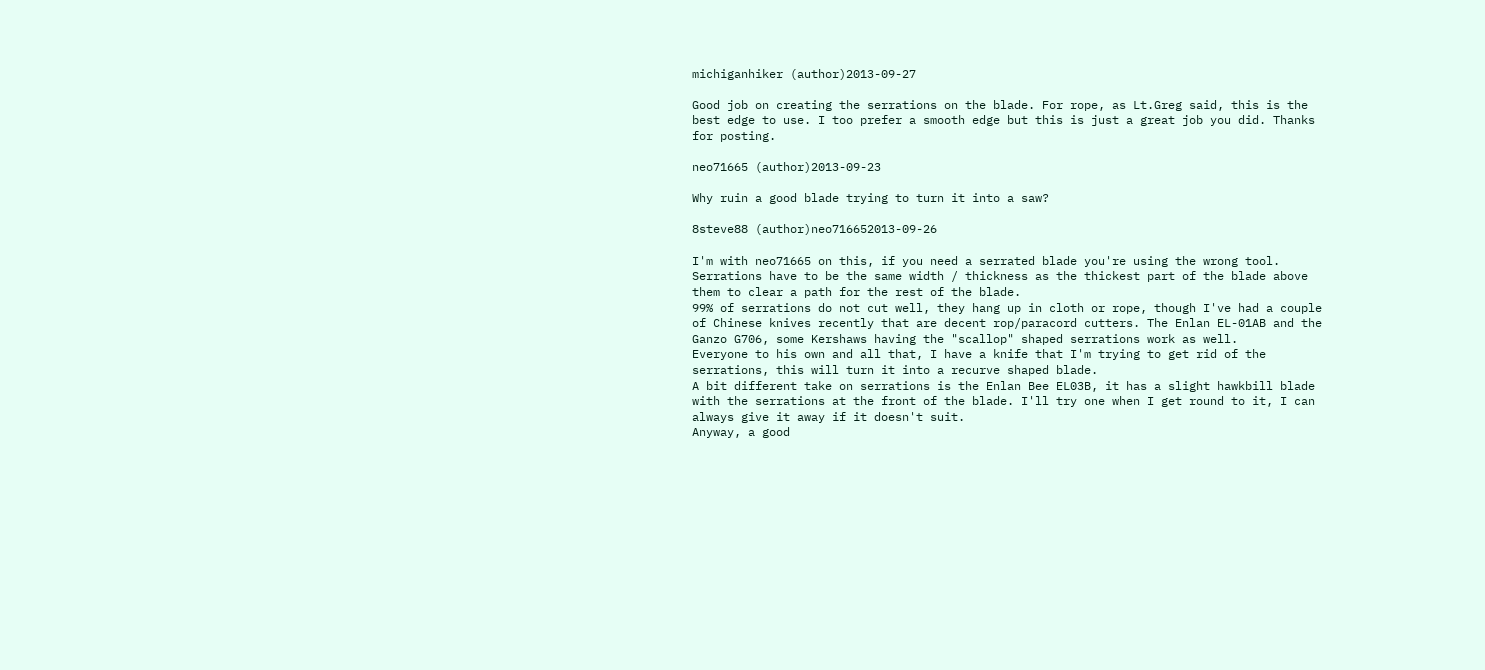michiganhiker (author)2013-09-27

Good job on creating the serrations on the blade. For rope, as Lt.Greg said, this is the best edge to use. I too prefer a smooth edge but this is just a great job you did. Thanks for posting.

neo71665 (author)2013-09-23

Why ruin a good blade trying to turn it into a saw?

8steve88 (author)neo716652013-09-26

I'm with neo71665 on this, if you need a serrated blade you're using the wrong tool.
Serrations have to be the same width / thickness as the thickest part of the blade above them to clear a path for the rest of the blade.
99% of serrations do not cut well, they hang up in cloth or rope, though I've had a couple of Chinese knives recently that are decent rop/paracord cutters. The Enlan EL-01AB and the Ganzo G706, some Kershaws having the "scallop" shaped serrations work as well.
Everyone to his own and all that, I have a knife that I'm trying to get rid of the serrations, this will turn it into a recurve shaped blade.
A bit different take on serrations is the Enlan Bee EL03B, it has a slight hawkbill blade with the serrations at the front of the blade. I'll try one when I get round to it, I can always give it away if it doesn't suit.
Anyway, a good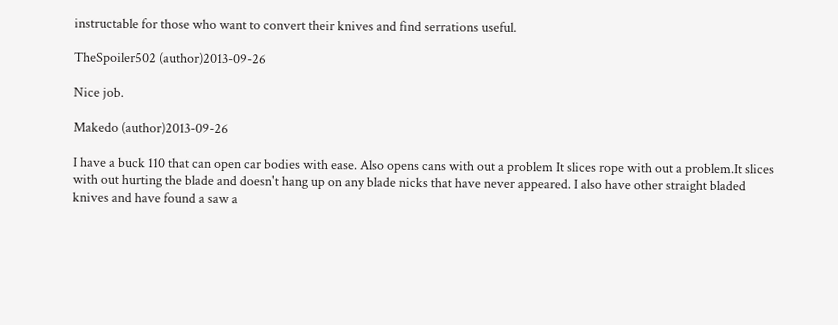instructable for those who want to convert their knives and find serrations useful.

TheSpoiler502 (author)2013-09-26

Nice job.

Makedo (author)2013-09-26

I have a buck 110 that can open car bodies with ease. Also opens cans with out a problem It slices rope with out a problem.It slices with out hurting the blade and doesn't hang up on any blade nicks that have never appeared. I also have other straight bladed knives and have found a saw a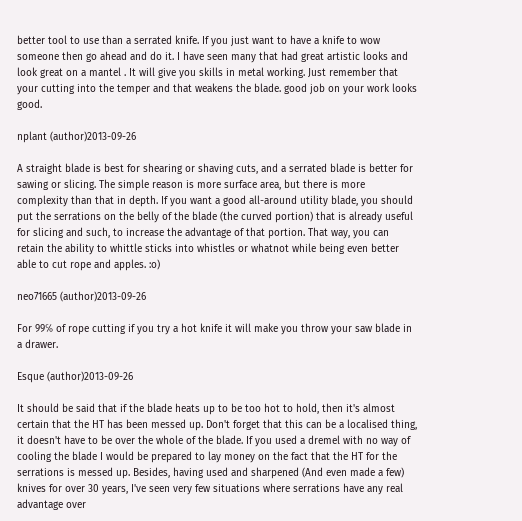better tool to use than a serrated knife. If you just want to have a knife to wow someone then go ahead and do it. I have seen many that had great artistic looks and look great on a mantel . It will give you skills in metal working. Just remember that your cutting into the temper and that weakens the blade. good job on your work looks good.

nplant (author)2013-09-26

A straight blade is best for shearing or shaving cuts, and a serrated blade is better for sawing or slicing. The simple reason is more surface area, but there is more complexity than that in depth. If you want a good all-around utility blade, you should put the serrations on the belly of the blade (the curved portion) that is already useful for slicing and such, to increase the advantage of that portion. That way, you can retain the ability to whittle sticks into whistles or whatnot while being even better able to cut rope and apples. :o)

neo71665 (author)2013-09-26

For 99℅ of rope cutting if you try a hot knife it will make you throw your saw blade in a drawer.

Esque (author)2013-09-26

It should be said that if the blade heats up to be too hot to hold, then it's almost certain that the HT has been messed up. Don't forget that this can be a localised thing, it doesn't have to be over the whole of the blade. If you used a dremel with no way of cooling the blade I would be prepared to lay money on the fact that the HT for the serrations is messed up. Besides, having used and sharpened (And even made a few) knives for over 30 years, I've seen very few situations where serrations have any real advantage over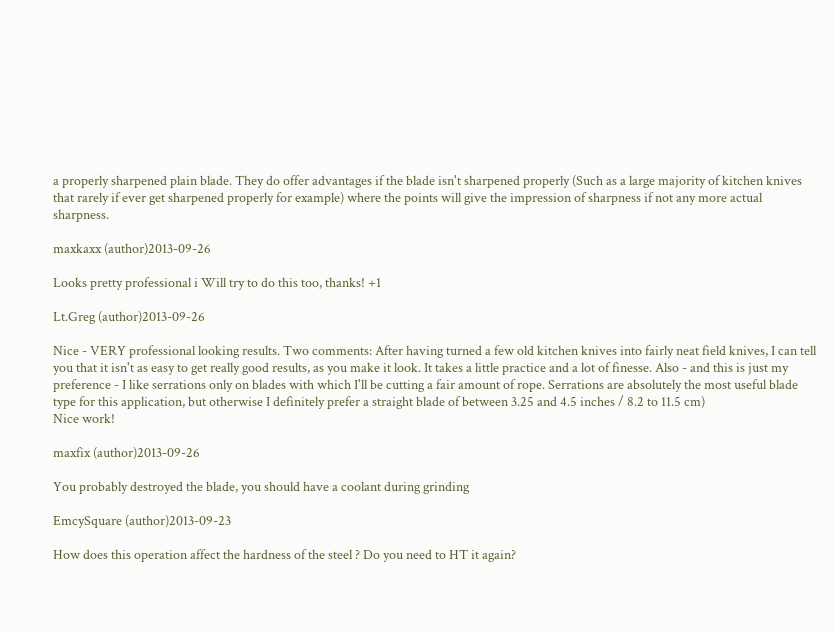a properly sharpened plain blade. They do offer advantages if the blade isn't sharpened properly (Such as a large majority of kitchen knives that rarely if ever get sharpened properly for example) where the points will give the impression of sharpness if not any more actual sharpness.

maxkaxx (author)2013-09-26

Looks pretty professional i Will try to do this too, thanks! +1

Lt.Greg (author)2013-09-26

Nice - VERY professional looking results. Two comments: After having turned a few old kitchen knives into fairly neat field knives, I can tell you that it isn't as easy to get really good results, as you make it look. It takes a little practice and a lot of finesse. Also - and this is just my preference - I like serrations only on blades with which I'll be cutting a fair amount of rope. Serrations are absolutely the most useful blade type for this application, but otherwise I definitely prefer a straight blade of between 3.25 and 4.5 inches / 8.2 to 11.5 cm)
Nice work!

maxfix (author)2013-09-26

You probably destroyed the blade, you should have a coolant during grinding

EmcySquare (author)2013-09-23

How does this operation affect the hardness of the steel ? Do you need to HT it again?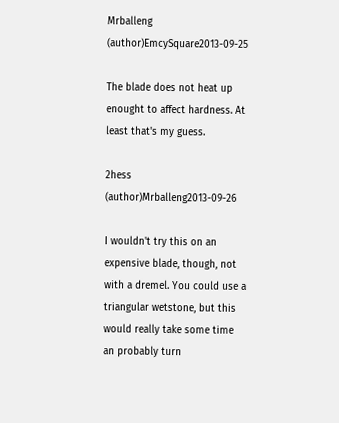Mrballeng (author)EmcySquare2013-09-25

The blade does not heat up enought to affect hardness. At least that's my guess.

2hess (author)Mrballeng2013-09-26

I wouldn't try this on an expensive blade, though, not with a dremel. You could use a triangular wetstone, but this would really take some time an probably turn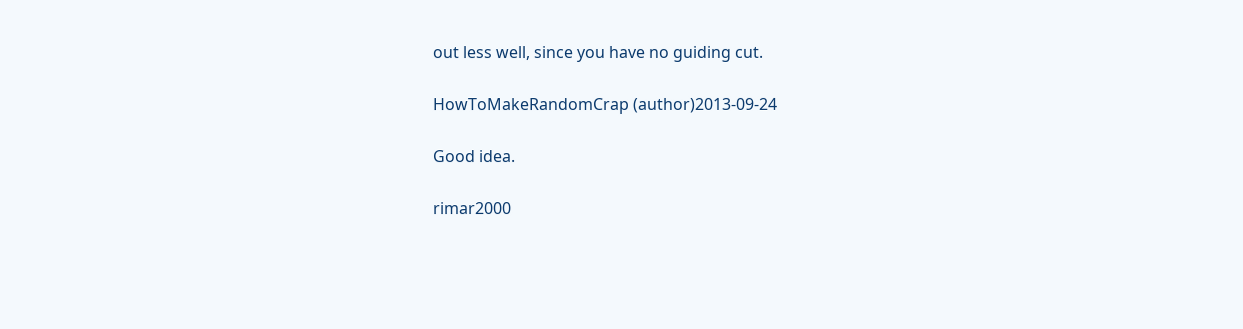out less well, since you have no guiding cut.

HowToMakeRandomCrap (author)2013-09-24

Good idea.

rimar2000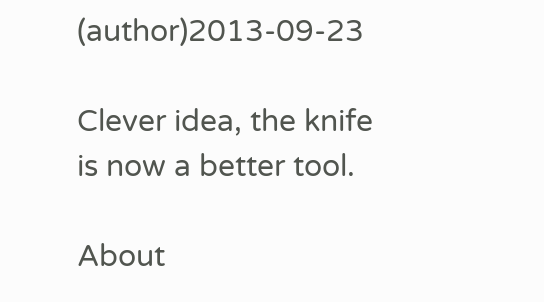(author)2013-09-23

Clever idea, the knife is now a better tool.

About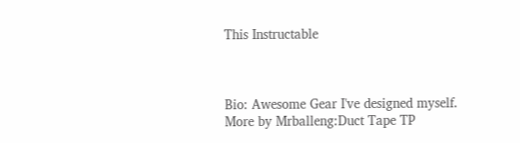This Instructable



Bio: Awesome Gear I've designed myself.
More by Mrballeng:Duct Tape TP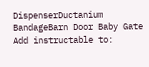DispenserDuctanium BandageBarn Door Baby Gate
Add instructable to: